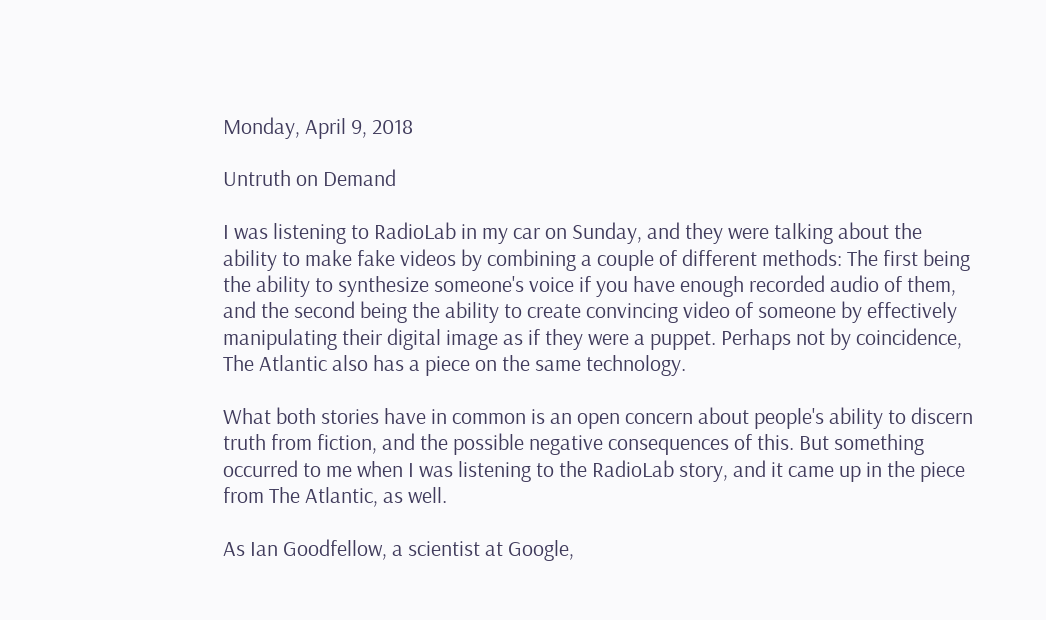Monday, April 9, 2018

Untruth on Demand

I was listening to RadioLab in my car on Sunday, and they were talking about the ability to make fake videos by combining a couple of different methods: The first being the ability to synthesize someone's voice if you have enough recorded audio of them, and the second being the ability to create convincing video of someone by effectively manipulating their digital image as if they were a puppet. Perhaps not by coincidence, The Atlantic also has a piece on the same technology.

What both stories have in common is an open concern about people's ability to discern truth from fiction, and the possible negative consequences of this. But something occurred to me when I was listening to the RadioLab story, and it came up in the piece from The Atlantic, as well.

As Ian Goodfellow, a scientist at Google,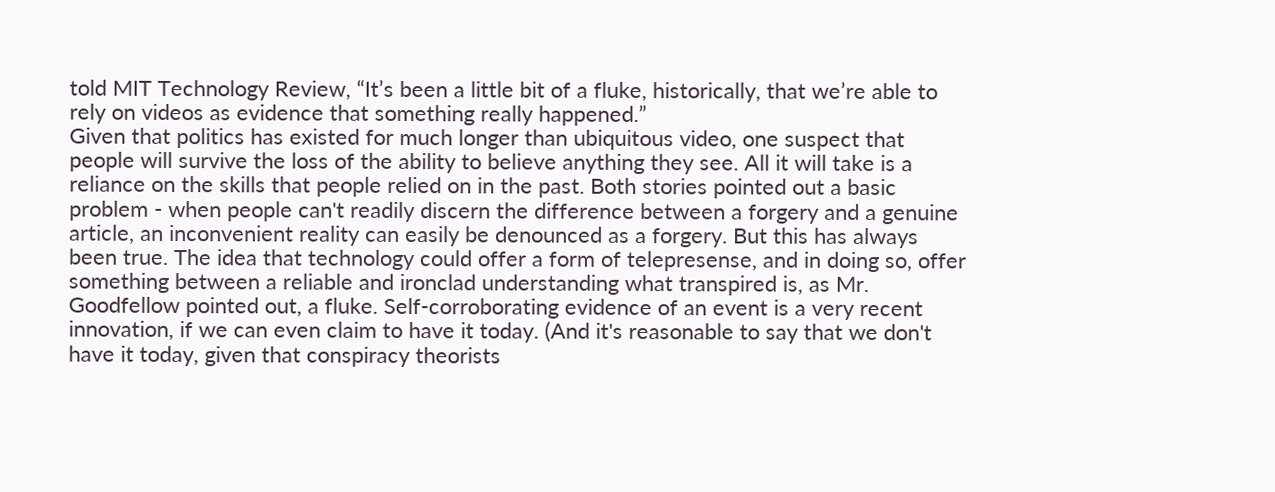told MIT Technology Review, “It’s been a little bit of a fluke, historically, that we’re able to rely on videos as evidence that something really happened.”
Given that politics has existed for much longer than ubiquitous video, one suspect that people will survive the loss of the ability to believe anything they see. All it will take is a reliance on the skills that people relied on in the past. Both stories pointed out a basic problem - when people can't readily discern the difference between a forgery and a genuine article, an inconvenient reality can easily be denounced as a forgery. But this has always been true. The idea that technology could offer a form of telepresense, and in doing so, offer something between a reliable and ironclad understanding what transpired is, as Mr. Goodfellow pointed out, a fluke. Self-corroborating evidence of an event is a very recent innovation, if we can even claim to have it today. (And it's reasonable to say that we don't have it today, given that conspiracy theorists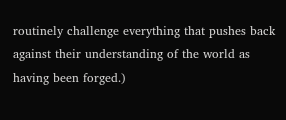routinely challenge everything that pushes back against their understanding of the world as having been forged.)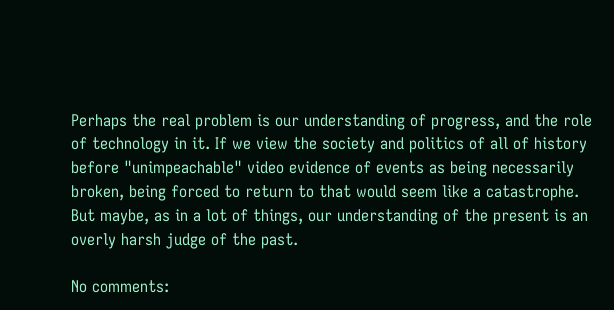Perhaps the real problem is our understanding of progress, and the role of technology in it. If we view the society and politics of all of history before "unimpeachable" video evidence of events as being necessarily broken, being forced to return to that would seem like a catastrophe. But maybe, as in a lot of things, our understanding of the present is an overly harsh judge of the past.

No comments: